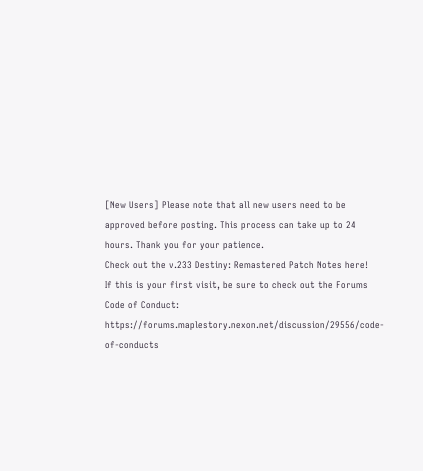[New Users] Please note that all new users need to be approved before posting. This process can take up to 24 hours. Thank you for your patience.
Check out the v.233 Destiny: Remastered Patch Notes here!
If this is your first visit, be sure to check out the Forums Code of Conduct: https://forums.maplestory.nexon.net/discussion/29556/code-of-conducts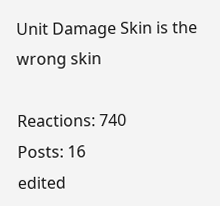Unit Damage Skin is the wrong skin

Reactions: 740
Posts: 16
edited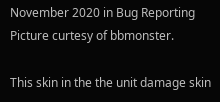November 2020 in Bug Reporting
Picture curtesy of bbmonster.

This skin in the the unit damage skin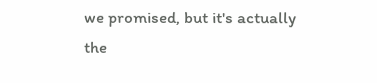we promised, but it's actually the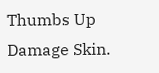Thumbs Up Damage Skin.